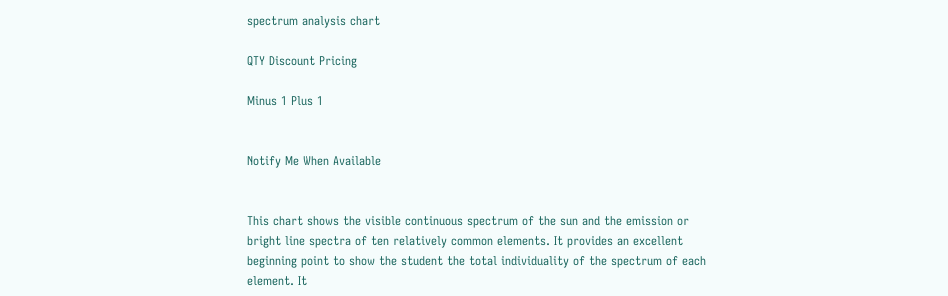spectrum analysis chart

QTY Discount Pricing

Minus 1 Plus 1


Notify Me When Available


This chart shows the visible continuous spectrum of the sun and the emission or bright line spectra of ten relatively common elements. It provides an excellent beginning point to show the student the total individuality of the spectrum of each element. It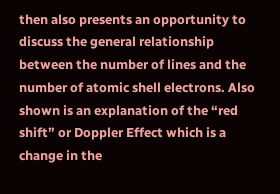then also presents an opportunity to discuss the general relationship between the number of lines and the number of atomic shell electrons. Also shown is an explanation of the “red shift” or Doppler Effect which is a change in the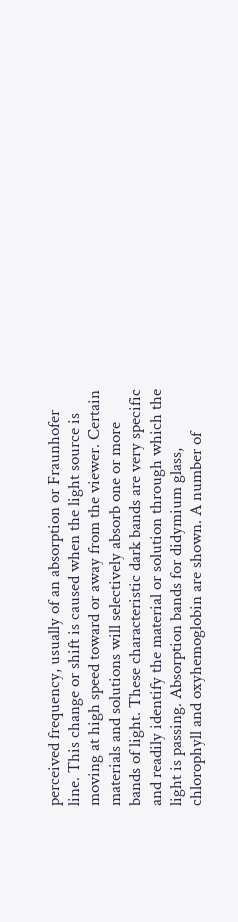perceived frequency, usually of an absorption or Fraunhofer line. This change or shift is caused when the light source is moving at high speed toward or away from the viewer. Certain materials and solutions will selectively absorb one or more bands of light. These characteristic dark bands are very specific and readily identify the material or solution through which the light is passing. Absorption bands for didymium glass, chlorophyll and oxyhemoglobin are shown. A number of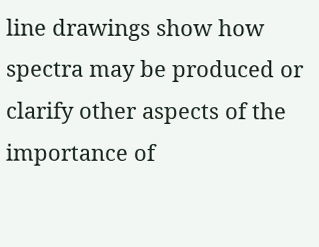line drawings show how spectra may be produced or clarify other aspects of the importance of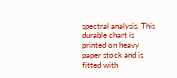spectral analysis. This durable chart is printed on heavy paper stock and is fitted with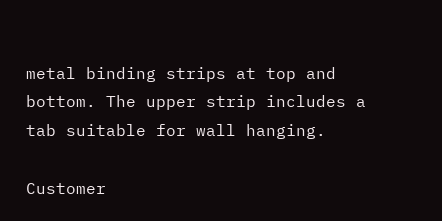metal binding strips at top and bottom. The upper strip includes a tab suitable for wall hanging.

Customer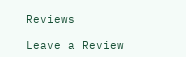Reviews

Leave a Review